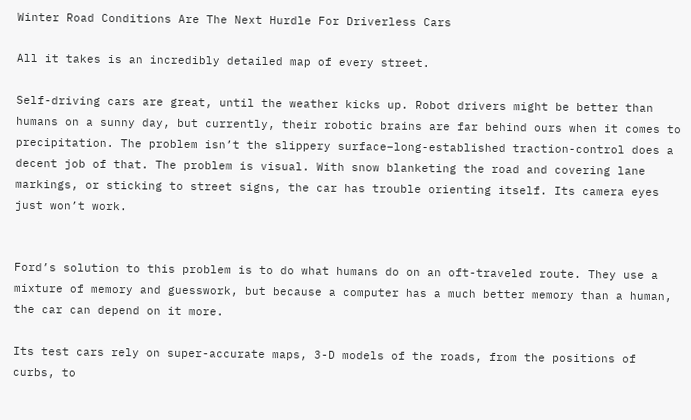Winter Road Conditions Are The Next Hurdle For Driverless Cars

All it takes is an incredibly detailed map of every street.

Self-driving cars are great, until the weather kicks up. Robot drivers might be better than humans on a sunny day, but currently, their robotic brains are far behind ours when it comes to precipitation. The problem isn’t the slippery surface–long-established traction-control does a decent job of that. The problem is visual. With snow blanketing the road and covering lane markings, or sticking to street signs, the car has trouble orienting itself. Its camera eyes just won’t work.


Ford’s solution to this problem is to do what humans do on an oft-traveled route. They use a mixture of memory and guesswork, but because a computer has a much better memory than a human, the car can depend on it more.

Its test cars rely on super-accurate maps, 3-D models of the roads, from the positions of curbs, to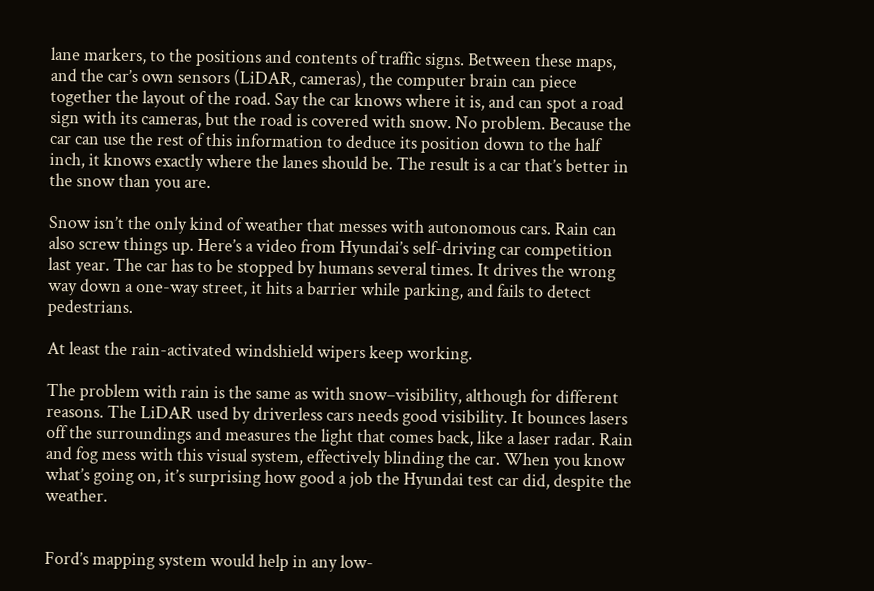lane markers, to the positions and contents of traffic signs. Between these maps, and the car’s own sensors (LiDAR, cameras), the computer brain can piece together the layout of the road. Say the car knows where it is, and can spot a road sign with its cameras, but the road is covered with snow. No problem. Because the car can use the rest of this information to deduce its position down to the half inch, it knows exactly where the lanes should be. The result is a car that’s better in the snow than you are.

Snow isn’t the only kind of weather that messes with autonomous cars. Rain can also screw things up. Here’s a video from Hyundai’s self-driving car competition last year. The car has to be stopped by humans several times. It drives the wrong way down a one-way street, it hits a barrier while parking, and fails to detect pedestrians.

At least the rain-activated windshield wipers keep working.

The problem with rain is the same as with snow–visibility, although for different reasons. The LiDAR used by driverless cars needs good visibility. It bounces lasers off the surroundings and measures the light that comes back, like a laser radar. Rain and fog mess with this visual system, effectively blinding the car. When you know what’s going on, it’s surprising how good a job the Hyundai test car did, despite the weather.


Ford’s mapping system would help in any low-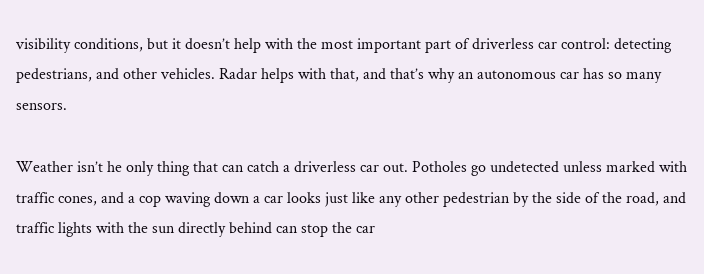visibility conditions, but it doesn’t help with the most important part of driverless car control: detecting pedestrians, and other vehicles. Radar helps with that, and that’s why an autonomous car has so many sensors.

Weather isn’t he only thing that can catch a driverless car out. Potholes go undetected unless marked with traffic cones, and a cop waving down a car looks just like any other pedestrian by the side of the road, and traffic lights with the sun directly behind can stop the car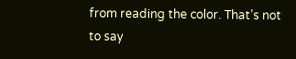from reading the color. That’s not to say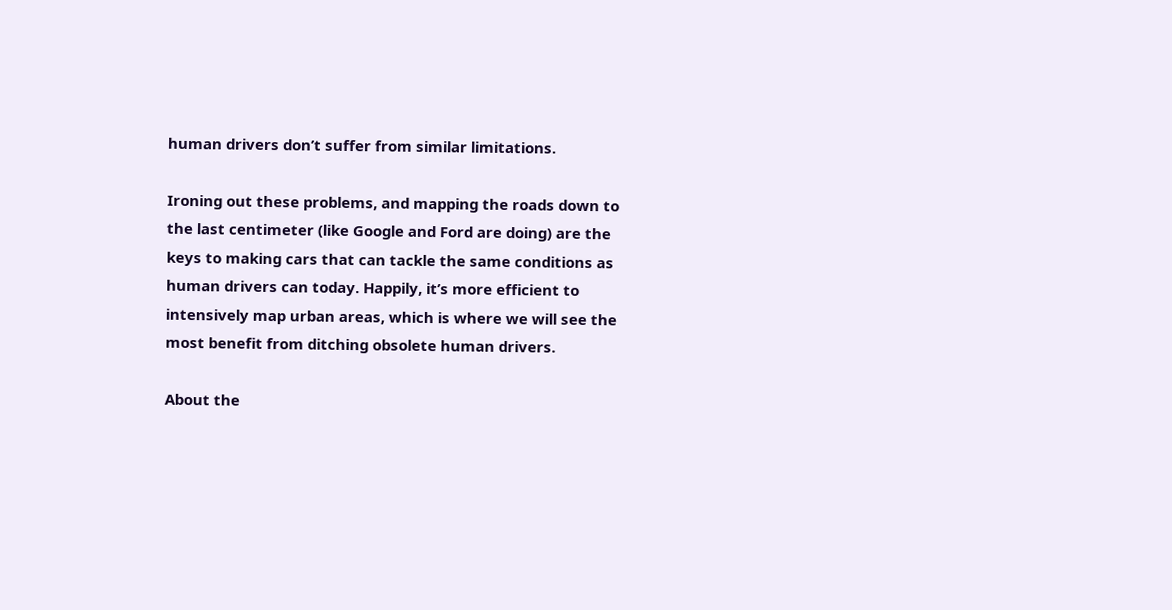human drivers don’t suffer from similar limitations.

Ironing out these problems, and mapping the roads down to the last centimeter (like Google and Ford are doing) are the keys to making cars that can tackle the same conditions as human drivers can today. Happily, it’s more efficient to intensively map urban areas, which is where we will see the most benefit from ditching obsolete human drivers.

About the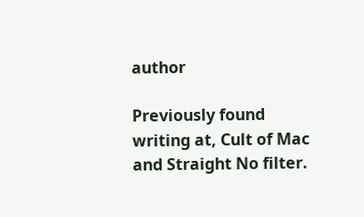author

Previously found writing at, Cult of Mac and Straight No filter.